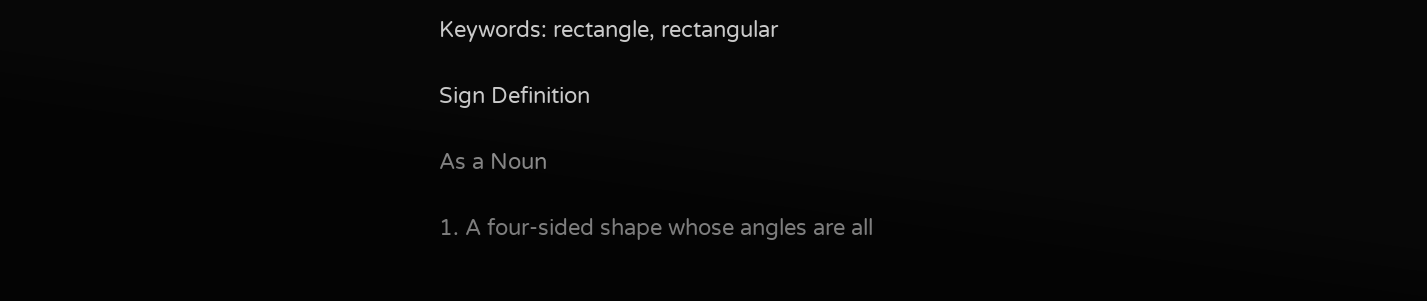Keywords: rectangle, rectangular

Sign Definition

As a Noun

1. A four-sided shape whose angles are all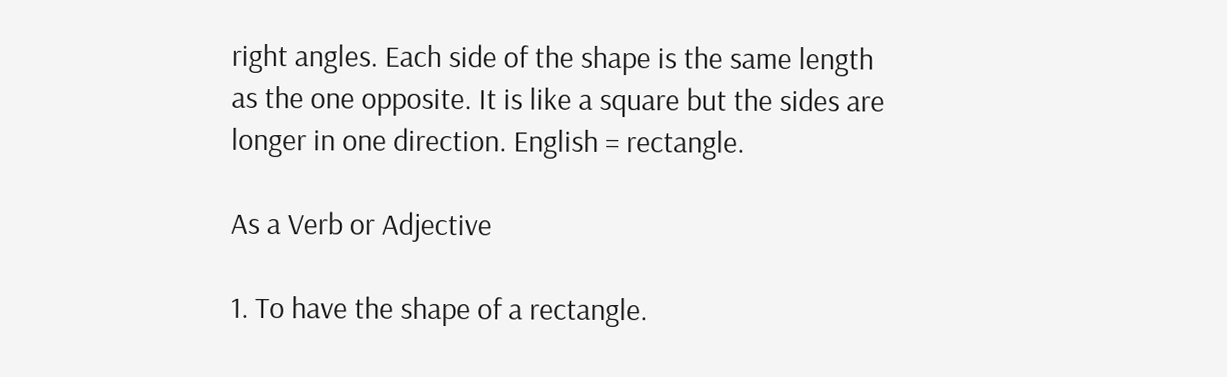right angles. Each side of the shape is the same length as the one opposite. It is like a square but the sides are longer in one direction. English = rectangle.

As a Verb or Adjective

1. To have the shape of a rectangle.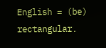English = (be) rectangular.